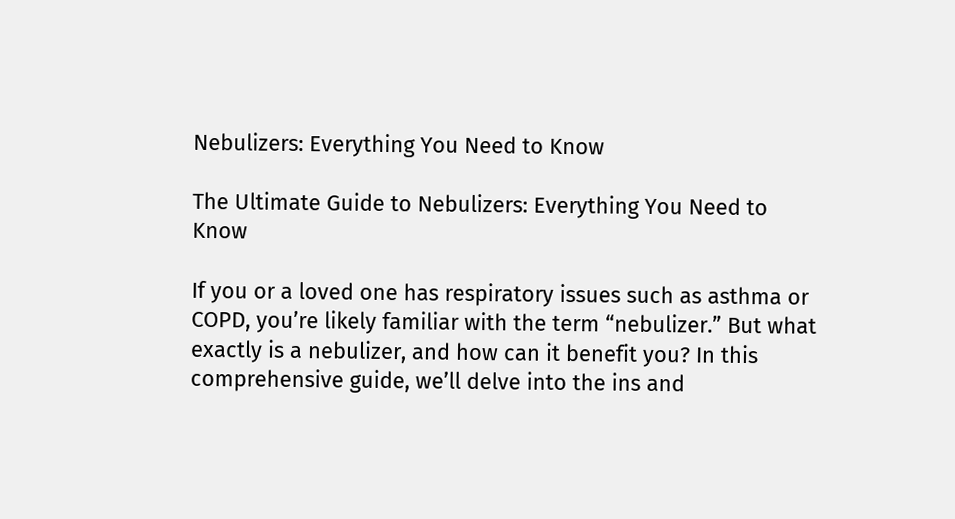Nebulizers: Everything You Need to Know

The Ultimate Guide to Nebulizers: Everything You Need to Know

If you or a loved one has respiratory issues such as asthma or COPD, you’re likely familiar with the term “nebulizer.” But what exactly is a nebulizer, and how can it benefit you? In this comprehensive guide, we’ll delve into the ins and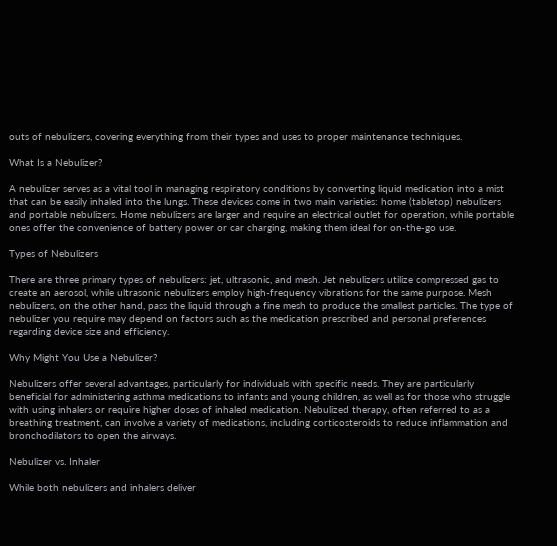outs of nebulizers, covering everything from their types and uses to proper maintenance techniques.

What Is a Nebulizer?

A nebulizer serves as a vital tool in managing respiratory conditions by converting liquid medication into a mist that can be easily inhaled into the lungs. These devices come in two main varieties: home (tabletop) nebulizers and portable nebulizers. Home nebulizers are larger and require an electrical outlet for operation, while portable ones offer the convenience of battery power or car charging, making them ideal for on-the-go use.

Types of Nebulizers

There are three primary types of nebulizers: jet, ultrasonic, and mesh. Jet nebulizers utilize compressed gas to create an aerosol, while ultrasonic nebulizers employ high-frequency vibrations for the same purpose. Mesh nebulizers, on the other hand, pass the liquid through a fine mesh to produce the smallest particles. The type of nebulizer you require may depend on factors such as the medication prescribed and personal preferences regarding device size and efficiency.

Why Might You Use a Nebulizer?

Nebulizers offer several advantages, particularly for individuals with specific needs. They are particularly beneficial for administering asthma medications to infants and young children, as well as for those who struggle with using inhalers or require higher doses of inhaled medication. Nebulized therapy, often referred to as a breathing treatment, can involve a variety of medications, including corticosteroids to reduce inflammation and bronchodilators to open the airways.

Nebulizer vs. Inhaler

While both nebulizers and inhalers deliver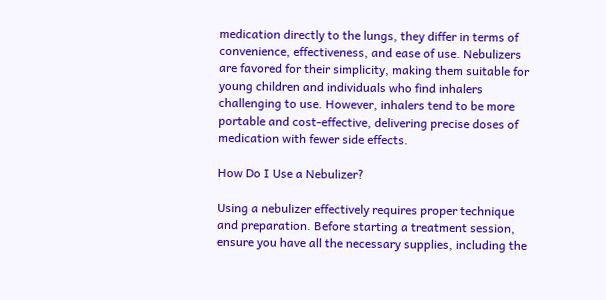medication directly to the lungs, they differ in terms of convenience, effectiveness, and ease of use. Nebulizers are favored for their simplicity, making them suitable for young children and individuals who find inhalers challenging to use. However, inhalers tend to be more portable and cost-effective, delivering precise doses of medication with fewer side effects.

How Do I Use a Nebulizer?

Using a nebulizer effectively requires proper technique and preparation. Before starting a treatment session, ensure you have all the necessary supplies, including the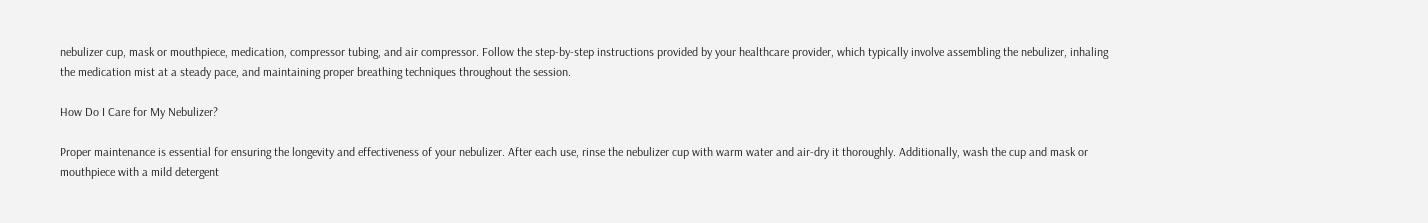nebulizer cup, mask or mouthpiece, medication, compressor tubing, and air compressor. Follow the step-by-step instructions provided by your healthcare provider, which typically involve assembling the nebulizer, inhaling the medication mist at a steady pace, and maintaining proper breathing techniques throughout the session.

How Do I Care for My Nebulizer?

Proper maintenance is essential for ensuring the longevity and effectiveness of your nebulizer. After each use, rinse the nebulizer cup with warm water and air-dry it thoroughly. Additionally, wash the cup and mask or mouthpiece with a mild detergent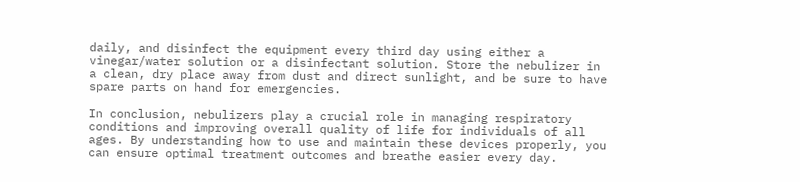daily, and disinfect the equipment every third day using either a vinegar/water solution or a disinfectant solution. Store the nebulizer in a clean, dry place away from dust and direct sunlight, and be sure to have spare parts on hand for emergencies.

In conclusion, nebulizers play a crucial role in managing respiratory conditions and improving overall quality of life for individuals of all ages. By understanding how to use and maintain these devices properly, you can ensure optimal treatment outcomes and breathe easier every day.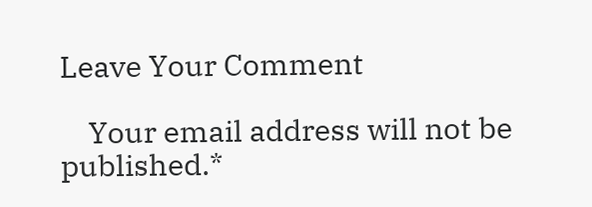Leave Your Comment

    Your email address will not be published.*